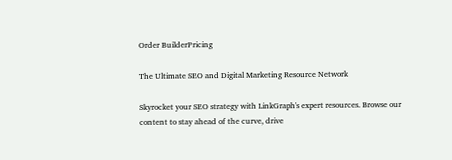Order BuilderPricing

The Ultimate SEO and Digital Marketing Resource Network

Skyrocket your SEO strategy with LinkGraph's expert resources. Browse our content to stay ahead of the curve, drive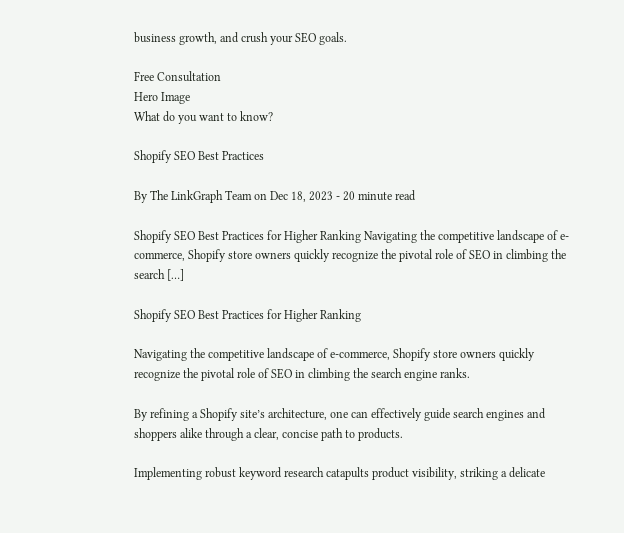business growth, and crush your SEO goals.

Free Consultation
Hero Image
What do you want to know?

Shopify SEO Best Practices

By The LinkGraph Team on Dec 18, 2023 - 20 minute read

Shopify SEO Best Practices for Higher Ranking Navigating the competitive landscape of e-commerce, Shopify store owners quickly recognize the pivotal role of SEO in climbing the search […]

Shopify SEO Best Practices for Higher Ranking

Navigating the competitive landscape of e-commerce, Shopify store owners quickly recognize the pivotal role of SEO in climbing the search engine ranks.

By refining a Shopify site’s architecture, one can effectively guide search engines and shoppers alike through a clear, concise path to products.

Implementing robust keyword research catapults product visibility, striking a delicate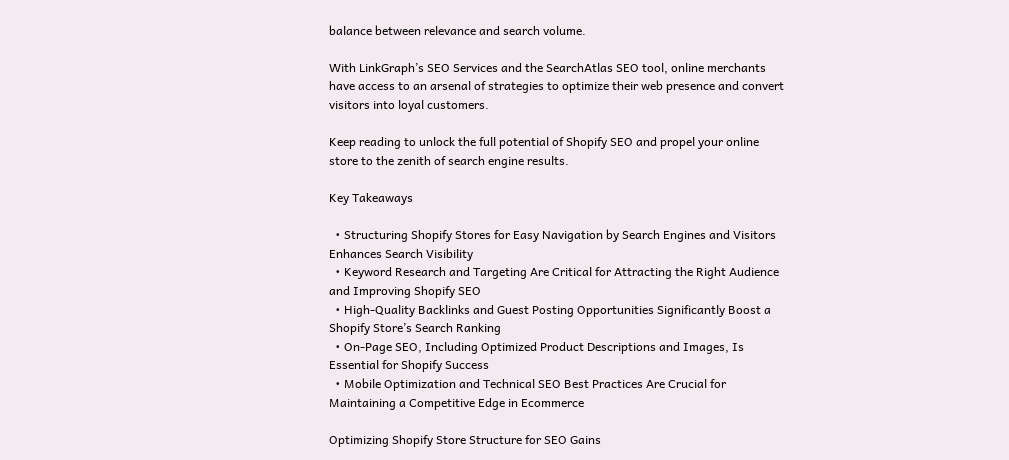balance between relevance and search volume.

With LinkGraph’s SEO Services and the SearchAtlas SEO tool, online merchants have access to an arsenal of strategies to optimize their web presence and convert visitors into loyal customers.

Keep reading to unlock the full potential of Shopify SEO and propel your online store to the zenith of search engine results.

Key Takeaways

  • Structuring Shopify Stores for Easy Navigation by Search Engines and Visitors Enhances Search Visibility
  • Keyword Research and Targeting Are Critical for Attracting the Right Audience and Improving Shopify SEO
  • High-Quality Backlinks and Guest Posting Opportunities Significantly Boost a Shopify Store’s Search Ranking
  • On-Page SEO, Including Optimized Product Descriptions and Images, Is Essential for Shopify Success
  • Mobile Optimization and Technical SEO Best Practices Are Crucial for Maintaining a Competitive Edge in Ecommerce

Optimizing Shopify Store Structure for SEO Gains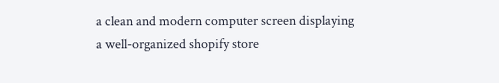a clean and modern computer screen displaying a well-organized shopify store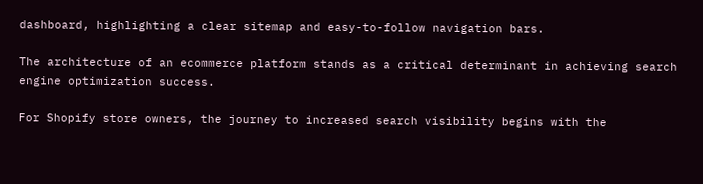dashboard, highlighting a clear sitemap and easy-to-follow navigation bars.

The architecture of an ecommerce platform stands as a critical determinant in achieving search engine optimization success.

For Shopify store owners, the journey to increased search visibility begins with the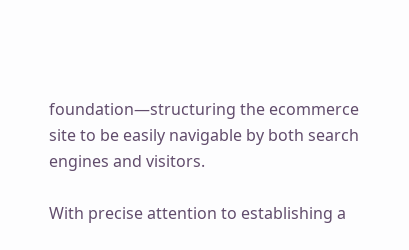foundation—structuring the ecommerce site to be easily navigable by both search engines and visitors.

With precise attention to establishing a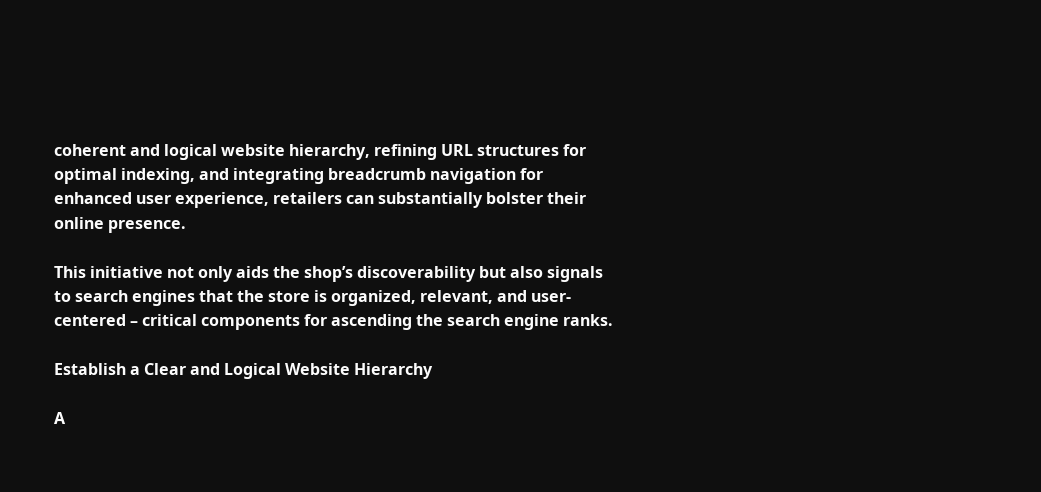coherent and logical website hierarchy, refining URL structures for optimal indexing, and integrating breadcrumb navigation for enhanced user experience, retailers can substantially bolster their online presence.

This initiative not only aids the shop’s discoverability but also signals to search engines that the store is organized, relevant, and user-centered – critical components for ascending the search engine ranks.

Establish a Clear and Logical Website Hierarchy

A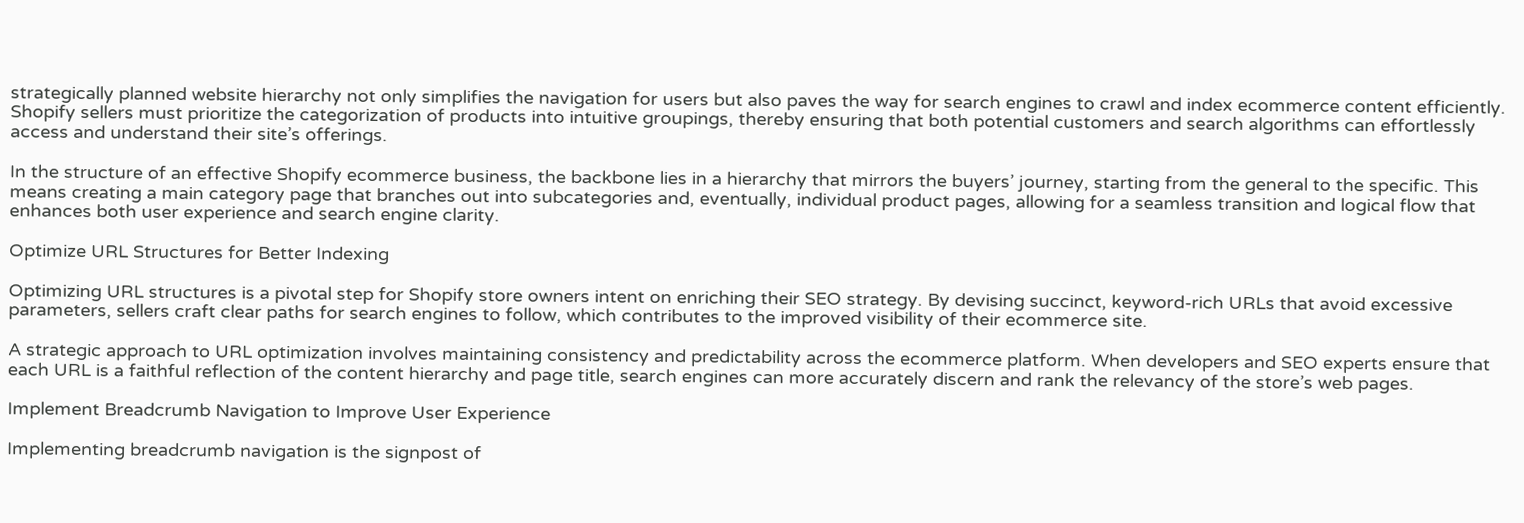strategically planned website hierarchy not only simplifies the navigation for users but also paves the way for search engines to crawl and index ecommerce content efficiently. Shopify sellers must prioritize the categorization of products into intuitive groupings, thereby ensuring that both potential customers and search algorithms can effortlessly access and understand their site’s offerings.

In the structure of an effective Shopify ecommerce business, the backbone lies in a hierarchy that mirrors the buyers’ journey, starting from the general to the specific. This means creating a main category page that branches out into subcategories and, eventually, individual product pages, allowing for a seamless transition and logical flow that enhances both user experience and search engine clarity.

Optimize URL Structures for Better Indexing

Optimizing URL structures is a pivotal step for Shopify store owners intent on enriching their SEO strategy. By devising succinct, keyword-rich URLs that avoid excessive parameters, sellers craft clear paths for search engines to follow, which contributes to the improved visibility of their ecommerce site.

A strategic approach to URL optimization involves maintaining consistency and predictability across the ecommerce platform. When developers and SEO experts ensure that each URL is a faithful reflection of the content hierarchy and page title, search engines can more accurately discern and rank the relevancy of the store’s web pages.

Implement Breadcrumb Navigation to Improve User Experience

Implementing breadcrumb navigation is the signpost of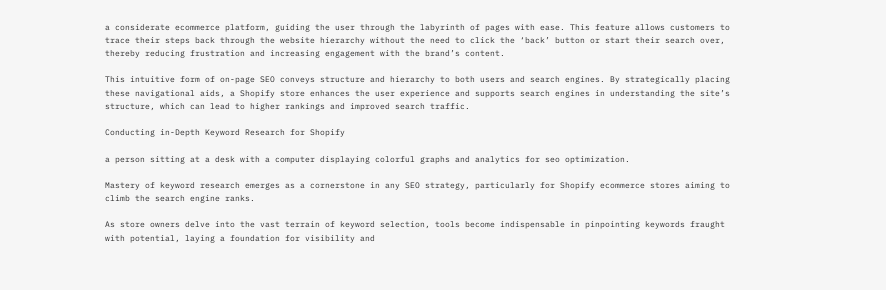a considerate ecommerce platform, guiding the user through the labyrinth of pages with ease. This feature allows customers to trace their steps back through the website hierarchy without the need to click the ‘back’ button or start their search over, thereby reducing frustration and increasing engagement with the brand’s content.

This intuitive form of on-page SEO conveys structure and hierarchy to both users and search engines. By strategically placing these navigational aids, a Shopify store enhances the user experience and supports search engines in understanding the site’s structure, which can lead to higher rankings and improved search traffic.

Conducting in-Depth Keyword Research for Shopify

a person sitting at a desk with a computer displaying colorful graphs and analytics for seo optimization.

Mastery of keyword research emerges as a cornerstone in any SEO strategy, particularly for Shopify ecommerce stores aiming to climb the search engine ranks.

As store owners delve into the vast terrain of keyword selection, tools become indispensable in pinpointing keywords fraught with potential, laying a foundation for visibility and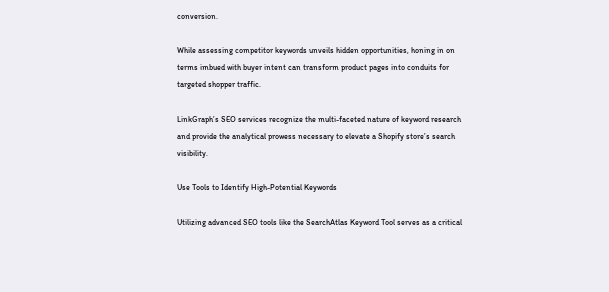conversion.

While assessing competitor keywords unveils hidden opportunities, honing in on terms imbued with buyer intent can transform product pages into conduits for targeted shopper traffic.

LinkGraph’s SEO services recognize the multi-faceted nature of keyword research and provide the analytical prowess necessary to elevate a Shopify store’s search visibility.

Use Tools to Identify High-Potential Keywords

Utilizing advanced SEO tools like the SearchAtlas Keyword Tool serves as a critical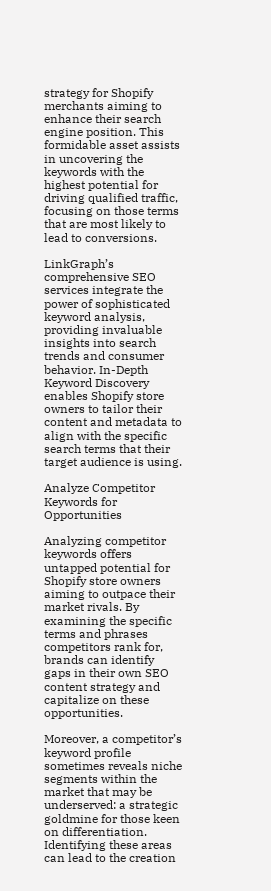strategy for Shopify merchants aiming to enhance their search engine position. This formidable asset assists in uncovering the keywords with the highest potential for driving qualified traffic, focusing on those terms that are most likely to lead to conversions.

LinkGraph’s comprehensive SEO services integrate the power of sophisticated keyword analysis, providing invaluable insights into search trends and consumer behavior. In-Depth Keyword Discovery enables Shopify store owners to tailor their content and metadata to align with the specific search terms that their target audience is using.

Analyze Competitor Keywords for Opportunities

Analyzing competitor keywords offers untapped potential for Shopify store owners aiming to outpace their market rivals. By examining the specific terms and phrases competitors rank for, brands can identify gaps in their own SEO content strategy and capitalize on these opportunities.

Moreover, a competitor’s keyword profile sometimes reveals niche segments within the market that may be underserved: a strategic goldmine for those keen on differentiation. Identifying these areas can lead to the creation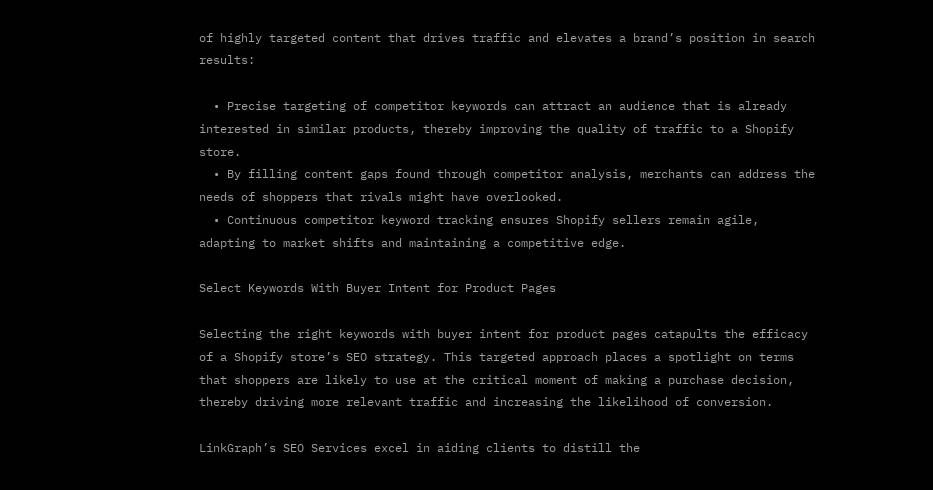of highly targeted content that drives traffic and elevates a brand’s position in search results:

  • Precise targeting of competitor keywords can attract an audience that is already interested in similar products, thereby improving the quality of traffic to a Shopify store.
  • By filling content gaps found through competitor analysis, merchants can address the needs of shoppers that rivals might have overlooked.
  • Continuous competitor keyword tracking ensures Shopify sellers remain agile, adapting to market shifts and maintaining a competitive edge.

Select Keywords With Buyer Intent for Product Pages

Selecting the right keywords with buyer intent for product pages catapults the efficacy of a Shopify store’s SEO strategy. This targeted approach places a spotlight on terms that shoppers are likely to use at the critical moment of making a purchase decision, thereby driving more relevant traffic and increasing the likelihood of conversion.

LinkGraph’s SEO Services excel in aiding clients to distill the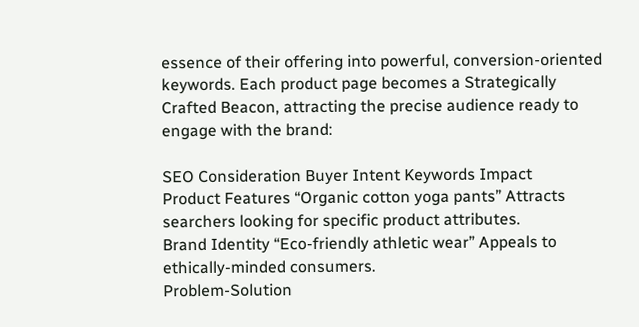essence of their offering into powerful, conversion-oriented keywords. Each product page becomes a Strategically Crafted Beacon, attracting the precise audience ready to engage with the brand:

SEO Consideration Buyer Intent Keywords Impact
Product Features “Organic cotton yoga pants” Attracts searchers looking for specific product attributes.
Brand Identity “Eco-friendly athletic wear” Appeals to ethically-minded consumers.
Problem-Solution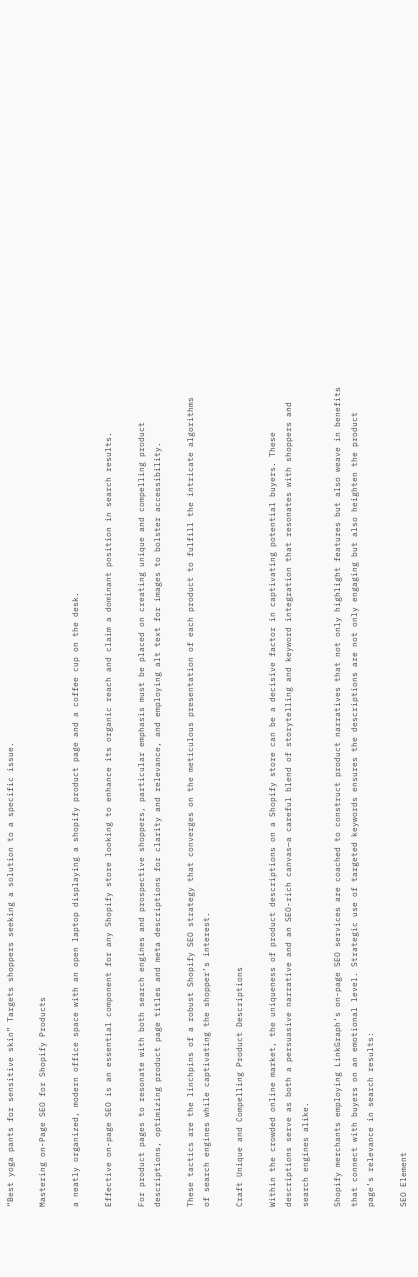“Best yoga pants for sensitive skin” Targets shoppers seeking a solution to a specific issue.

Mastering on-Page SEO for Shopify Products

a neatly organized, modern office space with an open laptop displaying a shopify product page and a coffee cup on the desk.

Effective on-page SEO is an essential component for any Shopify store looking to enhance its organic reach and claim a dominant position in search results.

For product pages to resonate with both search engines and prospective shoppers, particular emphasis must be placed on creating unique and compelling product descriptions, optimizing product page titles and meta descriptions for clarity and relevance, and employing alt text for images to bolster accessibility.

These tactics are the linchpins of a robust Shopify SEO strategy that converges on the meticulous presentation of each product to fulfill the intricate algorithms of search engines while captivating the shopper’s interest.

Craft Unique and Compelling Product Descriptions

Within the crowded online market, the uniqueness of product descriptions on a Shopify store can be a decisive factor in captivating potential buyers. These descriptions serve as both a persuasive narrative and an SEO-rich canvas—a careful blend of storytelling and keyword integration that resonates with shoppers and search engines alike.

Shopify merchants employing LinkGraph’s on-page SEO services are coached to construct product narratives that not only highlight features but also weave in benefits that connect with buyers on an emotional level. Strategic use of targeted keywords ensures the descriptions are not only engaging but also heighten the product page’s relevance in search results:

SEO Element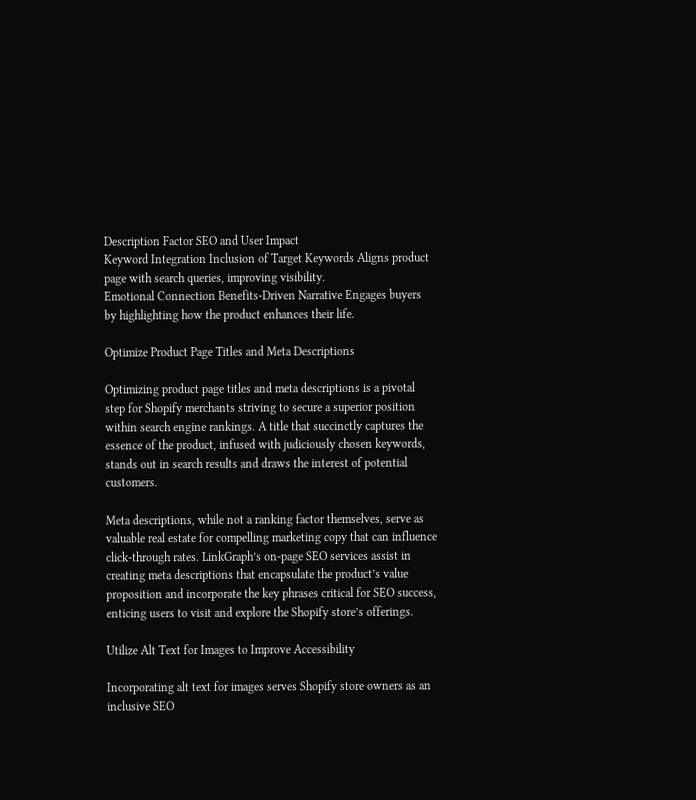Description Factor SEO and User Impact
Keyword Integration Inclusion of Target Keywords Aligns product page with search queries, improving visibility.
Emotional Connection Benefits-Driven Narrative Engages buyers by highlighting how the product enhances their life.

Optimize Product Page Titles and Meta Descriptions

Optimizing product page titles and meta descriptions is a pivotal step for Shopify merchants striving to secure a superior position within search engine rankings. A title that succinctly captures the essence of the product, infused with judiciously chosen keywords, stands out in search results and draws the interest of potential customers.

Meta descriptions, while not a ranking factor themselves, serve as valuable real estate for compelling marketing copy that can influence click-through rates. LinkGraph’s on-page SEO services assist in creating meta descriptions that encapsulate the product’s value proposition and incorporate the key phrases critical for SEO success, enticing users to visit and explore the Shopify store’s offerings.

Utilize Alt Text for Images to Improve Accessibility

Incorporating alt text for images serves Shopify store owners as an inclusive SEO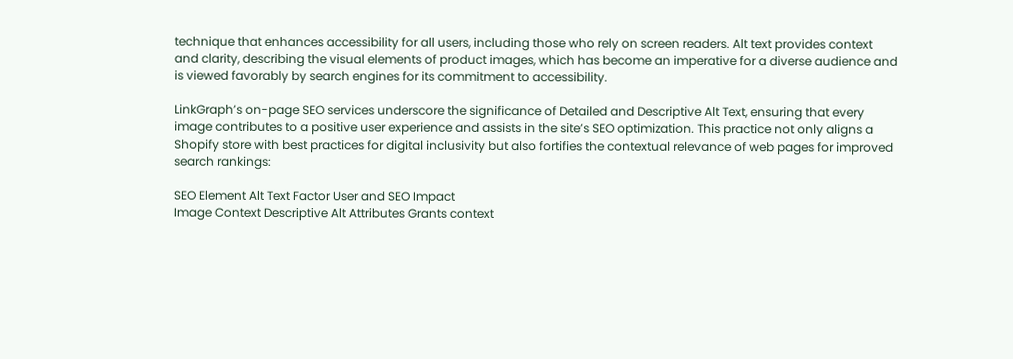technique that enhances accessibility for all users, including those who rely on screen readers. Alt text provides context and clarity, describing the visual elements of product images, which has become an imperative for a diverse audience and is viewed favorably by search engines for its commitment to accessibility.

LinkGraph’s on-page SEO services underscore the significance of Detailed and Descriptive Alt Text, ensuring that every image contributes to a positive user experience and assists in the site’s SEO optimization. This practice not only aligns a Shopify store with best practices for digital inclusivity but also fortifies the contextual relevance of web pages for improved search rankings:

SEO Element Alt Text Factor User and SEO Impact
Image Context Descriptive Alt Attributes Grants context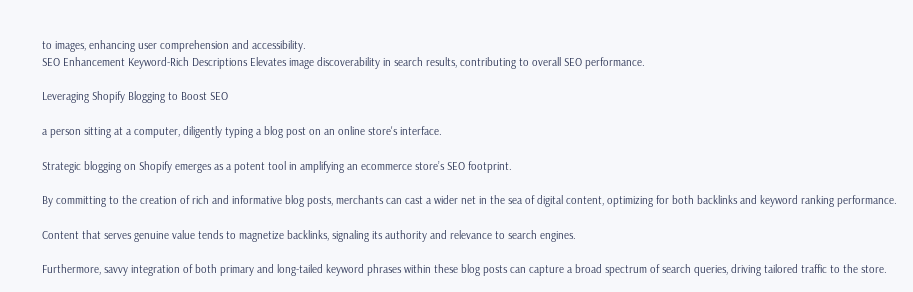to images, enhancing user comprehension and accessibility.
SEO Enhancement Keyword-Rich Descriptions Elevates image discoverability in search results, contributing to overall SEO performance.

Leveraging Shopify Blogging to Boost SEO

a person sitting at a computer, diligently typing a blog post on an online store's interface.

Strategic blogging on Shopify emerges as a potent tool in amplifying an ecommerce store’s SEO footprint.

By committing to the creation of rich and informative blog posts, merchants can cast a wider net in the sea of digital content, optimizing for both backlinks and keyword ranking performance.

Content that serves genuine value tends to magnetize backlinks, signaling its authority and relevance to search engines.

Furthermore, savvy integration of both primary and long-tailed keyword phrases within these blog posts can capture a broad spectrum of search queries, driving tailored traffic to the store.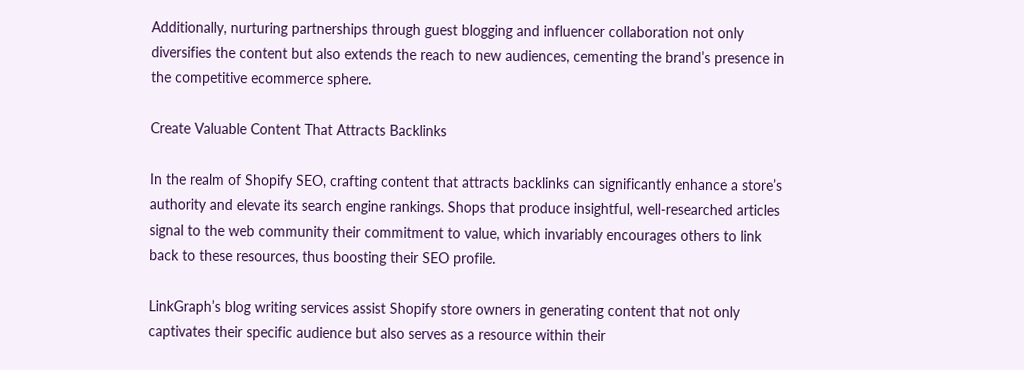Additionally, nurturing partnerships through guest blogging and influencer collaboration not only diversifies the content but also extends the reach to new audiences, cementing the brand’s presence in the competitive ecommerce sphere.

Create Valuable Content That Attracts Backlinks

In the realm of Shopify SEO, crafting content that attracts backlinks can significantly enhance a store’s authority and elevate its search engine rankings. Shops that produce insightful, well-researched articles signal to the web community their commitment to value, which invariably encourages others to link back to these resources, thus boosting their SEO profile.

LinkGraph’s blog writing services assist Shopify store owners in generating content that not only captivates their specific audience but also serves as a resource within their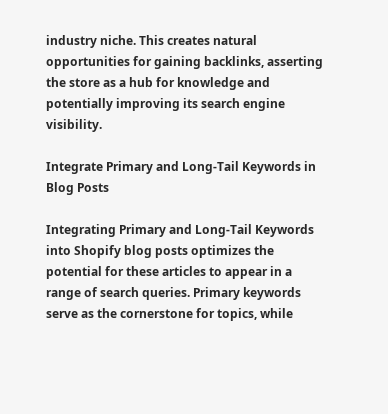industry niche. This creates natural opportunities for gaining backlinks, asserting the store as a hub for knowledge and potentially improving its search engine visibility.

Integrate Primary and Long-Tail Keywords in Blog Posts

Integrating Primary and Long-Tail Keywords into Shopify blog posts optimizes the potential for these articles to appear in a range of search queries. Primary keywords serve as the cornerstone for topics, while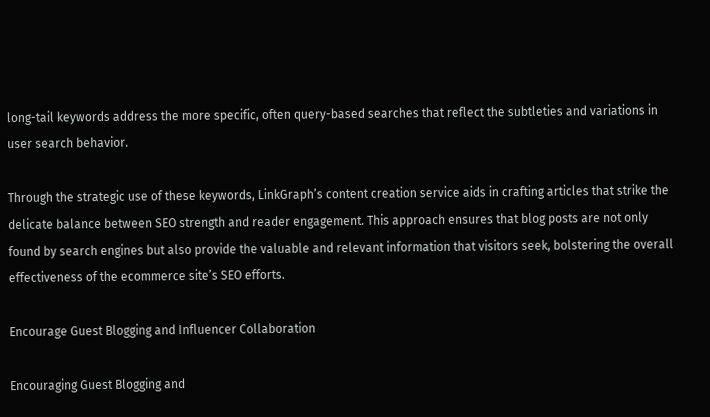long-tail keywords address the more specific, often query-based searches that reflect the subtleties and variations in user search behavior.

Through the strategic use of these keywords, LinkGraph’s content creation service aids in crafting articles that strike the delicate balance between SEO strength and reader engagement. This approach ensures that blog posts are not only found by search engines but also provide the valuable and relevant information that visitors seek, bolstering the overall effectiveness of the ecommerce site’s SEO efforts.

Encourage Guest Blogging and Influencer Collaboration

Encouraging Guest Blogging and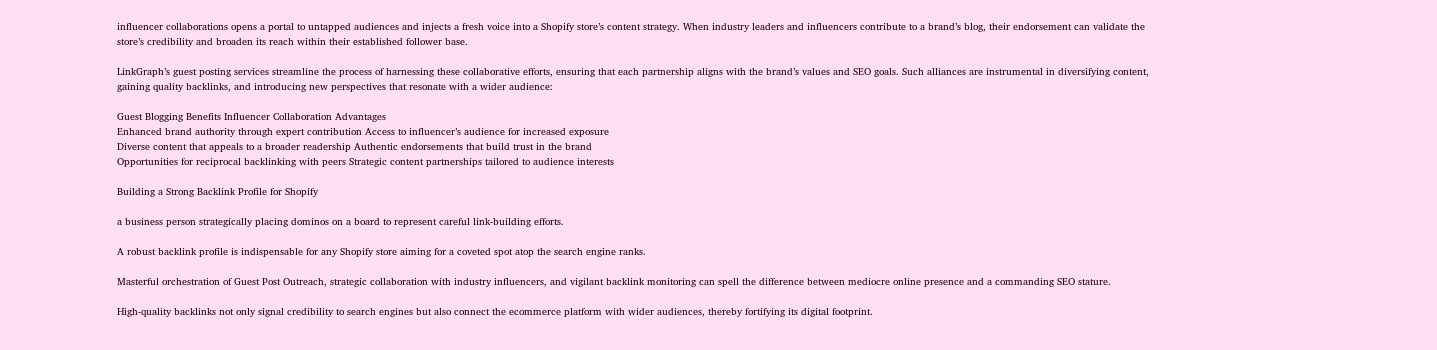influencer collaborations opens a portal to untapped audiences and injects a fresh voice into a Shopify store’s content strategy. When industry leaders and influencers contribute to a brand’s blog, their endorsement can validate the store’s credibility and broaden its reach within their established follower base.

LinkGraph’s guest posting services streamline the process of harnessing these collaborative efforts, ensuring that each partnership aligns with the brand’s values and SEO goals. Such alliances are instrumental in diversifying content, gaining quality backlinks, and introducing new perspectives that resonate with a wider audience:

Guest Blogging Benefits Influencer Collaboration Advantages
Enhanced brand authority through expert contribution Access to influencer’s audience for increased exposure
Diverse content that appeals to a broader readership Authentic endorsements that build trust in the brand
Opportunities for reciprocal backlinking with peers Strategic content partnerships tailored to audience interests

Building a Strong Backlink Profile for Shopify

a business person strategically placing dominos on a board to represent careful link-building efforts.

A robust backlink profile is indispensable for any Shopify store aiming for a coveted spot atop the search engine ranks.

Masterful orchestration of Guest Post Outreach, strategic collaboration with industry influencers, and vigilant backlink monitoring can spell the difference between mediocre online presence and a commanding SEO stature.

High-quality backlinks not only signal credibility to search engines but also connect the ecommerce platform with wider audiences, thereby fortifying its digital footprint.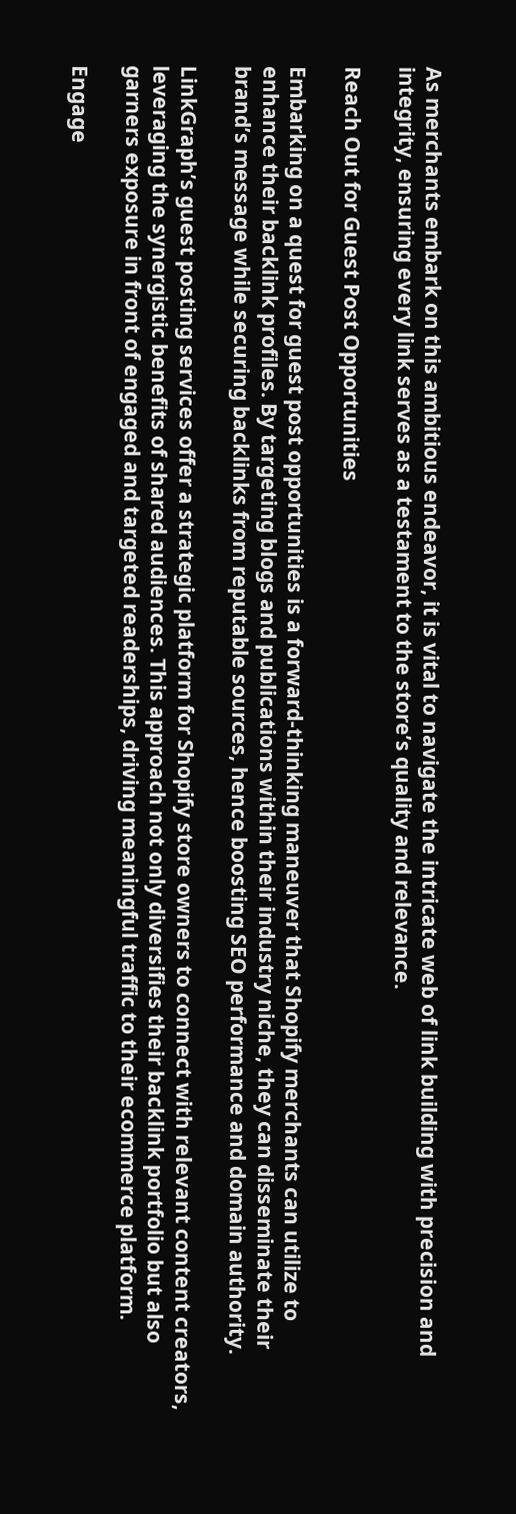As merchants embark on this ambitious endeavor, it is vital to navigate the intricate web of link building with precision and integrity, ensuring every link serves as a testament to the store’s quality and relevance.

Reach Out for Guest Post Opportunities

Embarking on a quest for guest post opportunities is a forward-thinking maneuver that Shopify merchants can utilize to enhance their backlink profiles. By targeting blogs and publications within their industry niche, they can disseminate their brand’s message while securing backlinks from reputable sources, hence boosting SEO performance and domain authority.

LinkGraph’s guest posting services offer a strategic platform for Shopify store owners to connect with relevant content creators, leveraging the synergistic benefits of shared audiences. This approach not only diversifies their backlink portfolio but also garners exposure in front of engaged and targeted readerships, driving meaningful traffic to their ecommerce platform.

Engage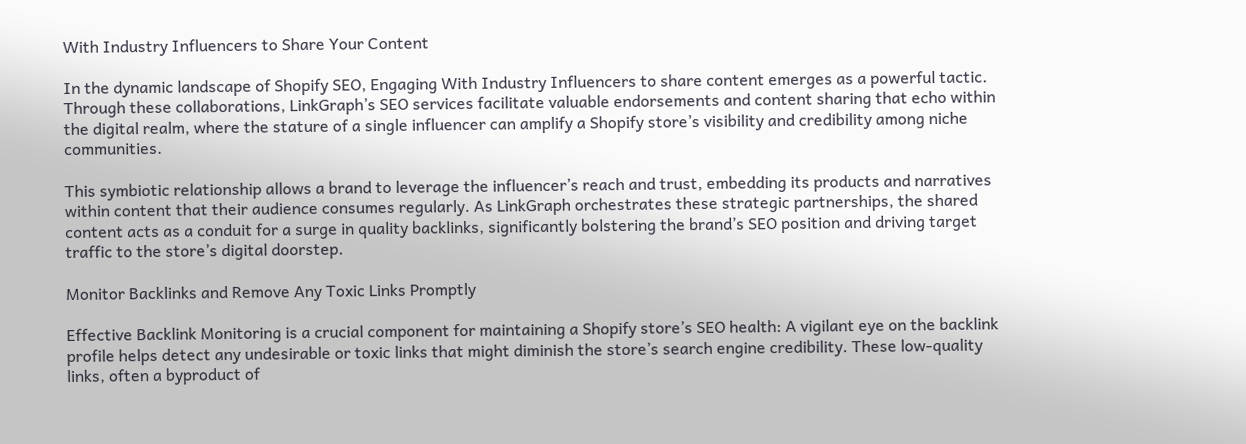With Industry Influencers to Share Your Content

In the dynamic landscape of Shopify SEO, Engaging With Industry Influencers to share content emerges as a powerful tactic. Through these collaborations, LinkGraph’s SEO services facilitate valuable endorsements and content sharing that echo within the digital realm, where the stature of a single influencer can amplify a Shopify store’s visibility and credibility among niche communities.

This symbiotic relationship allows a brand to leverage the influencer’s reach and trust, embedding its products and narratives within content that their audience consumes regularly. As LinkGraph orchestrates these strategic partnerships, the shared content acts as a conduit for a surge in quality backlinks, significantly bolstering the brand’s SEO position and driving target traffic to the store’s digital doorstep.

Monitor Backlinks and Remove Any Toxic Links Promptly

Effective Backlink Monitoring is a crucial component for maintaining a Shopify store’s SEO health: A vigilant eye on the backlink profile helps detect any undesirable or toxic links that might diminish the store’s search engine credibility. These low-quality links, often a byproduct of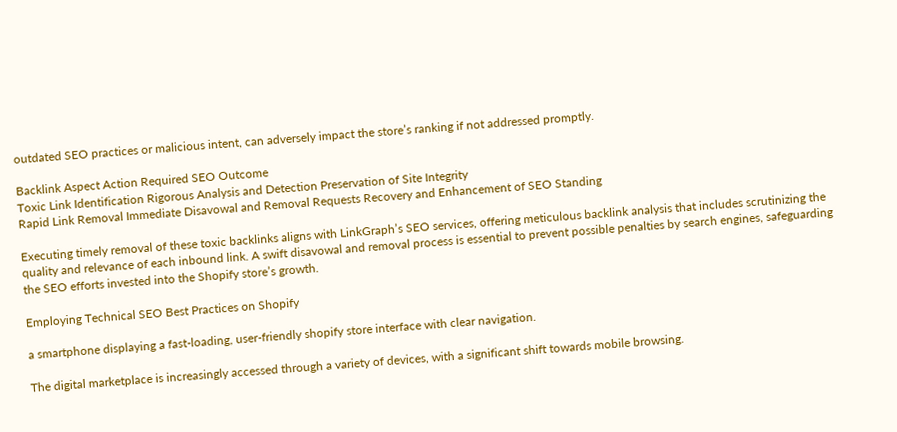outdated SEO practices or malicious intent, can adversely impact the store’s ranking if not addressed promptly.

Backlink Aspect Action Required SEO Outcome
Toxic Link Identification Rigorous Analysis and Detection Preservation of Site Integrity
Rapid Link Removal Immediate Disavowal and Removal Requests Recovery and Enhancement of SEO Standing

Executing timely removal of these toxic backlinks aligns with LinkGraph’s SEO services, offering meticulous backlink analysis that includes scrutinizing the quality and relevance of each inbound link. A swift disavowal and removal process is essential to prevent possible penalties by search engines, safeguarding the SEO efforts invested into the Shopify store’s growth.

Employing Technical SEO Best Practices on Shopify

a smartphone displaying a fast-loading, user-friendly shopify store interface with clear navigation.

The digital marketplace is increasingly accessed through a variety of devices, with a significant shift towards mobile browsing.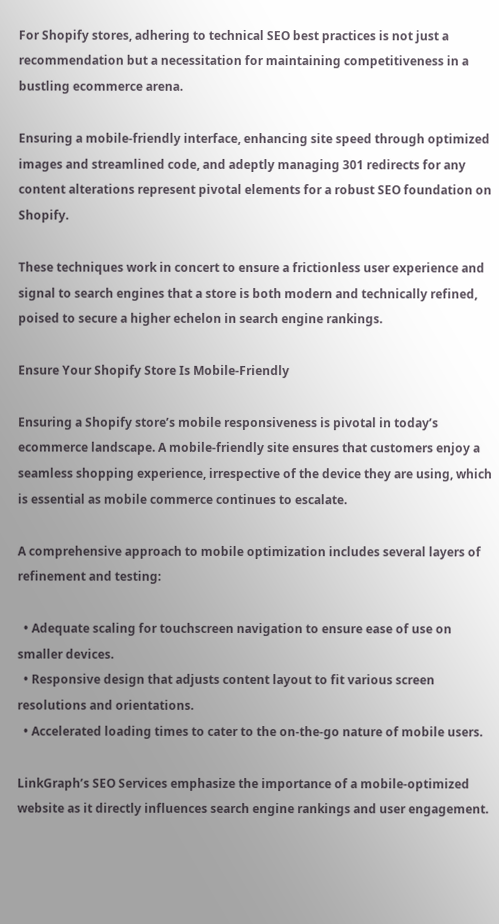For Shopify stores, adhering to technical SEO best practices is not just a recommendation but a necessitation for maintaining competitiveness in a bustling ecommerce arena.

Ensuring a mobile-friendly interface, enhancing site speed through optimized images and streamlined code, and adeptly managing 301 redirects for any content alterations represent pivotal elements for a robust SEO foundation on Shopify.

These techniques work in concert to ensure a frictionless user experience and signal to search engines that a store is both modern and technically refined, poised to secure a higher echelon in search engine rankings.

Ensure Your Shopify Store Is Mobile-Friendly

Ensuring a Shopify store’s mobile responsiveness is pivotal in today’s ecommerce landscape. A mobile-friendly site ensures that customers enjoy a seamless shopping experience, irrespective of the device they are using, which is essential as mobile commerce continues to escalate.

A comprehensive approach to mobile optimization includes several layers of refinement and testing:

  • Adequate scaling for touchscreen navigation to ensure ease of use on smaller devices.
  • Responsive design that adjusts content layout to fit various screen resolutions and orientations.
  • Accelerated loading times to cater to the on-the-go nature of mobile users.

LinkGraph’s SEO Services emphasize the importance of a mobile-optimized website as it directly influences search engine rankings and user engagement.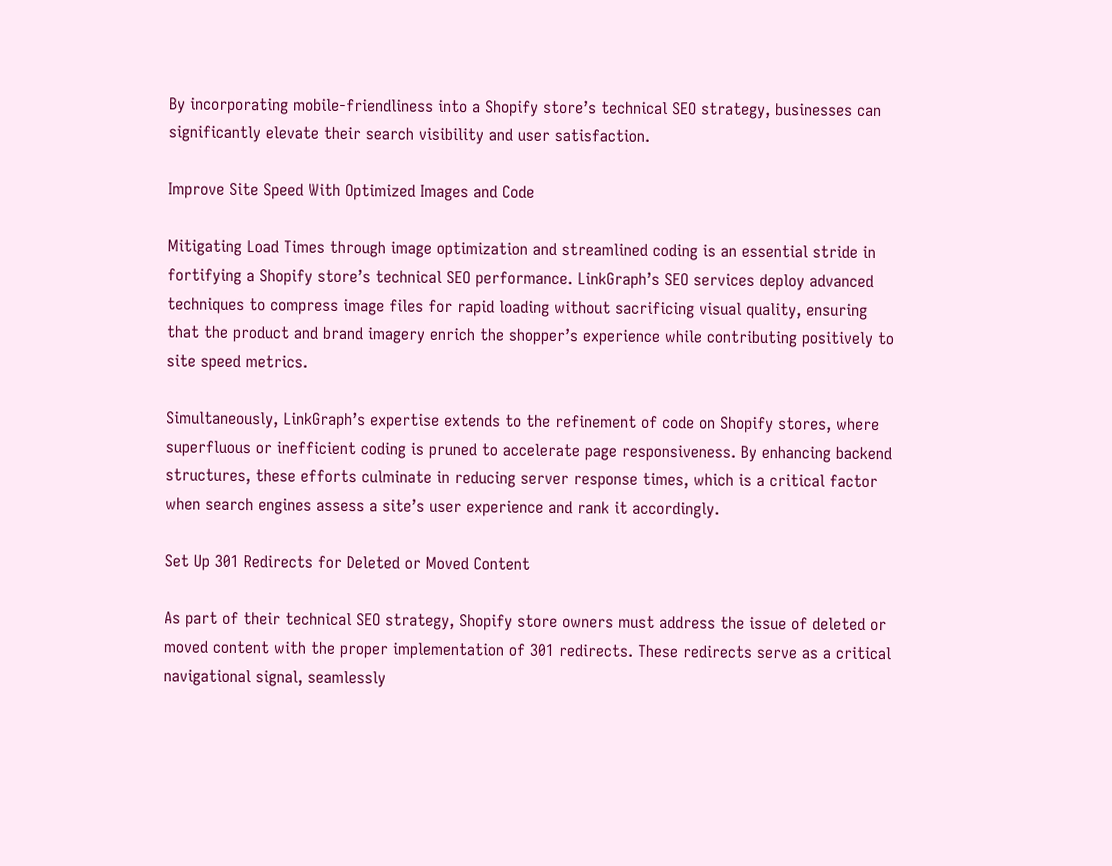By incorporating mobile-friendliness into a Shopify store’s technical SEO strategy, businesses can significantly elevate their search visibility and user satisfaction.

Improve Site Speed With Optimized Images and Code

Mitigating Load Times through image optimization and streamlined coding is an essential stride in fortifying a Shopify store’s technical SEO performance. LinkGraph’s SEO services deploy advanced techniques to compress image files for rapid loading without sacrificing visual quality, ensuring that the product and brand imagery enrich the shopper’s experience while contributing positively to site speed metrics.

Simultaneously, LinkGraph’s expertise extends to the refinement of code on Shopify stores, where superfluous or inefficient coding is pruned to accelerate page responsiveness. By enhancing backend structures, these efforts culminate in reducing server response times, which is a critical factor when search engines assess a site’s user experience and rank it accordingly.

Set Up 301 Redirects for Deleted or Moved Content

As part of their technical SEO strategy, Shopify store owners must address the issue of deleted or moved content with the proper implementation of 301 redirects. These redirects serve as a critical navigational signal, seamlessly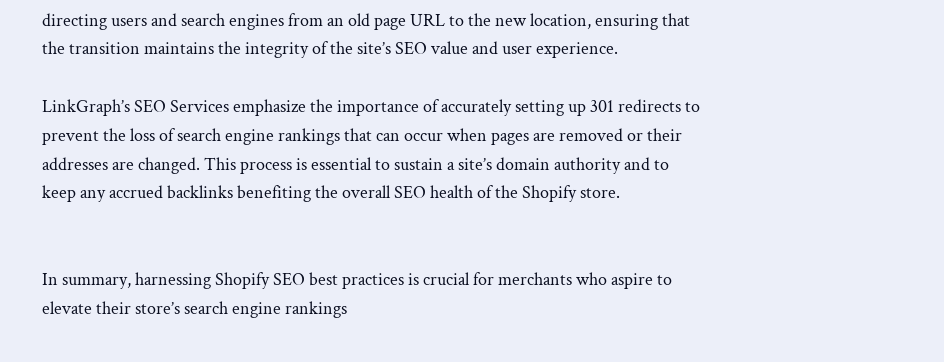directing users and search engines from an old page URL to the new location, ensuring that the transition maintains the integrity of the site’s SEO value and user experience.

LinkGraph’s SEO Services emphasize the importance of accurately setting up 301 redirects to prevent the loss of search engine rankings that can occur when pages are removed or their addresses are changed. This process is essential to sustain a site’s domain authority and to keep any accrued backlinks benefiting the overall SEO health of the Shopify store.


In summary, harnessing Shopify SEO best practices is crucial for merchants who aspire to elevate their store’s search engine rankings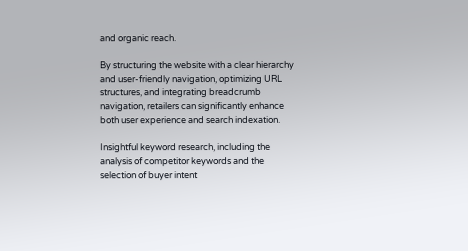and organic reach.

By structuring the website with a clear hierarchy and user-friendly navigation, optimizing URL structures, and integrating breadcrumb navigation, retailers can significantly enhance both user experience and search indexation.

Insightful keyword research, including the analysis of competitor keywords and the selection of buyer intent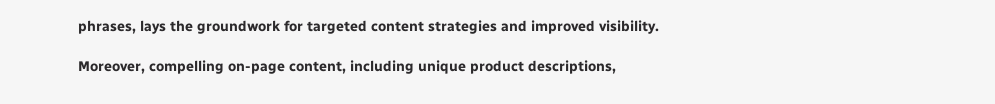phrases, lays the groundwork for targeted content strategies and improved visibility.

Moreover, compelling on-page content, including unique product descriptions,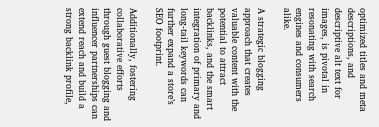optimized titles and meta descriptions, and descriptive alt text for images, is pivotal in resonating with search engines and consumers alike.

A strategic blogging approach that creates valuable content with the potential to attract backlinks, and the smart integration of primary and long-tail keywords can further expand a store’s SEO footprint.

Additionally, fostering collaborative efforts through guest blogging and influencer partnerships can extend reach and build a strong backlink profile,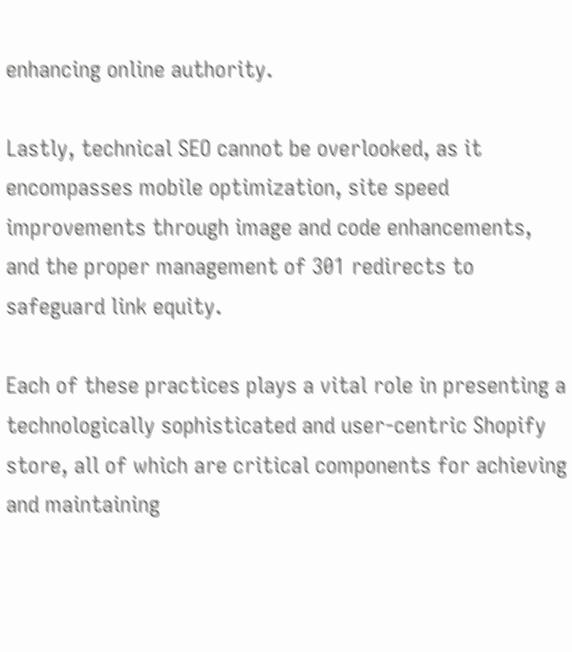enhancing online authority.

Lastly, technical SEO cannot be overlooked, as it encompasses mobile optimization, site speed improvements through image and code enhancements, and the proper management of 301 redirects to safeguard link equity.

Each of these practices plays a vital role in presenting a technologically sophisticated and user-centric Shopify store, all of which are critical components for achieving and maintaining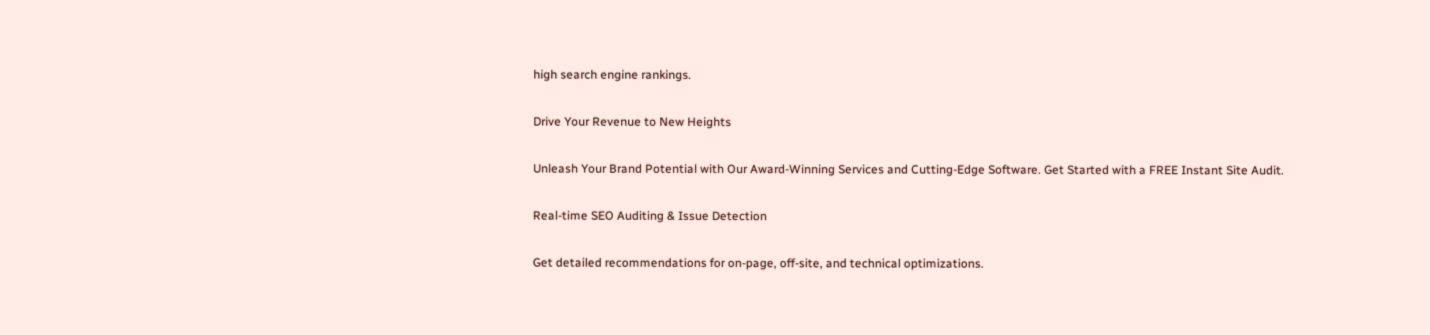high search engine rankings.

Drive Your Revenue to New Heights

Unleash Your Brand Potential with Our Award-Winning Services and Cutting-Edge Software. Get Started with a FREE Instant Site Audit.

Real-time SEO Auditing & Issue Detection

Get detailed recommendations for on-page, off-site, and technical optimizations.